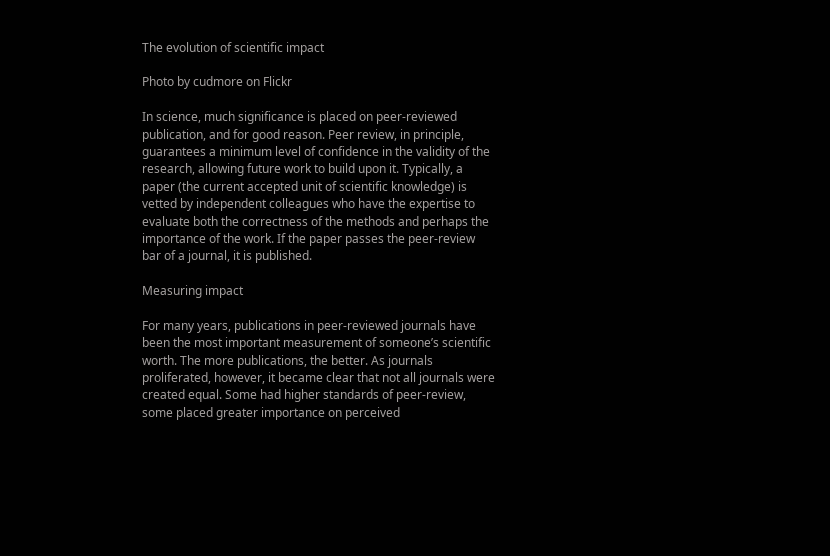The evolution of scientific impact

Photo by cudmore on Flickr

In science, much significance is placed on peer-reviewed publication, and for good reason. Peer review, in principle, guarantees a minimum level of confidence in the validity of the research, allowing future work to build upon it. Typically, a paper (the current accepted unit of scientific knowledge) is vetted by independent colleagues who have the expertise to evaluate both the correctness of the methods and perhaps the importance of the work. If the paper passes the peer-review bar of a journal, it is published.

Measuring impact

For many years, publications in peer-reviewed journals have been the most important measurement of someone’s scientific worth. The more publications, the better. As journals proliferated, however, it became clear that not all journals were created equal. Some had higher standards of peer-review, some placed greater importance on perceived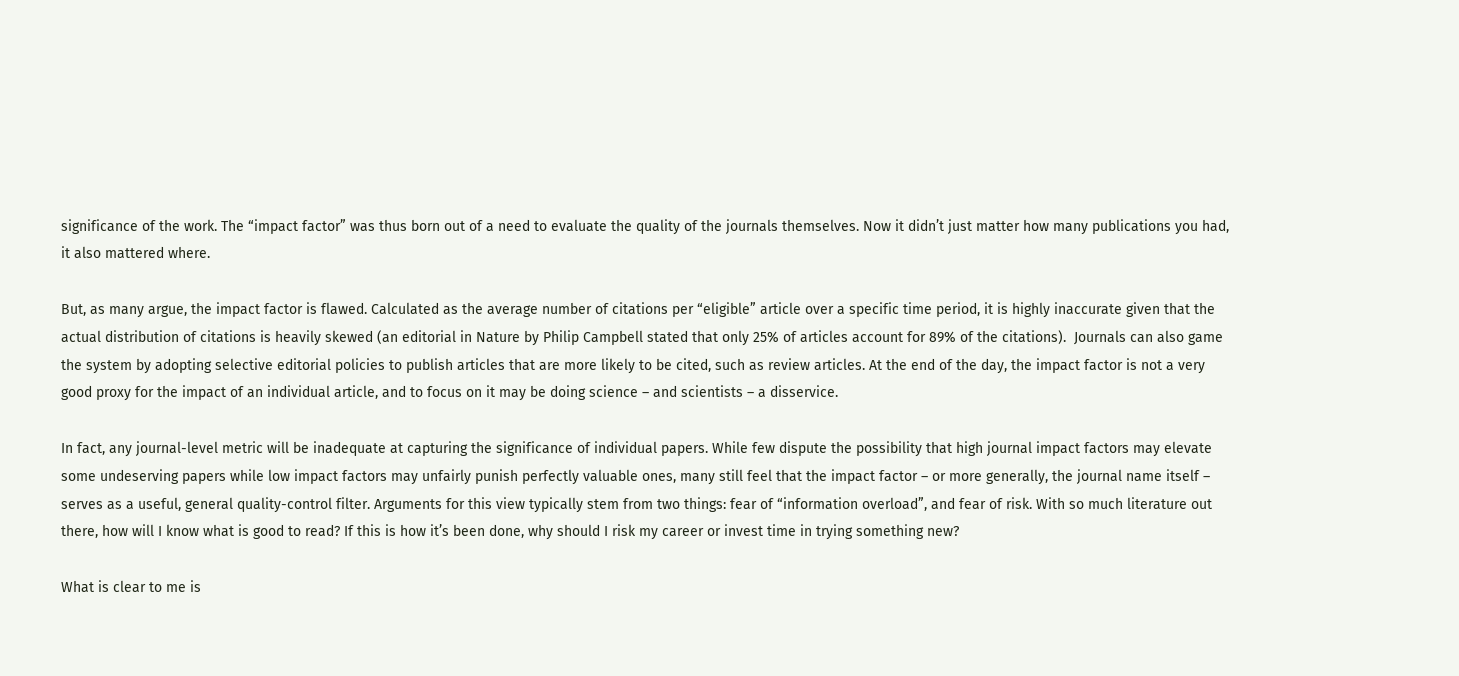significance of the work. The “impact factor” was thus born out of a need to evaluate the quality of the journals themselves. Now it didn’t just matter how many publications you had, it also mattered where.

But, as many argue, the impact factor is flawed. Calculated as the average number of citations per “eligible” article over a specific time period, it is highly inaccurate given that the actual distribution of citations is heavily skewed (an editorial in Nature by Philip Campbell stated that only 25% of articles account for 89% of the citations).  Journals can also game the system by adopting selective editorial policies to publish articles that are more likely to be cited, such as review articles. At the end of the day, the impact factor is not a very good proxy for the impact of an individual article, and to focus on it may be doing science – and scientists – a disservice.

In fact, any journal-level metric will be inadequate at capturing the significance of individual papers. While few dispute the possibility that high journal impact factors may elevate some undeserving papers while low impact factors may unfairly punish perfectly valuable ones, many still feel that the impact factor – or more generally, the journal name itself – serves as a useful, general quality-control filter. Arguments for this view typically stem from two things: fear of “information overload”, and fear of risk. With so much literature out there, how will I know what is good to read? If this is how it’s been done, why should I risk my career or invest time in trying something new?

What is clear to me is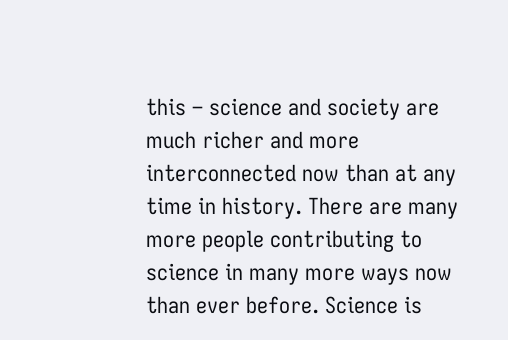this – science and society are much richer and more interconnected now than at any time in history. There are many more people contributing to science in many more ways now than ever before. Science is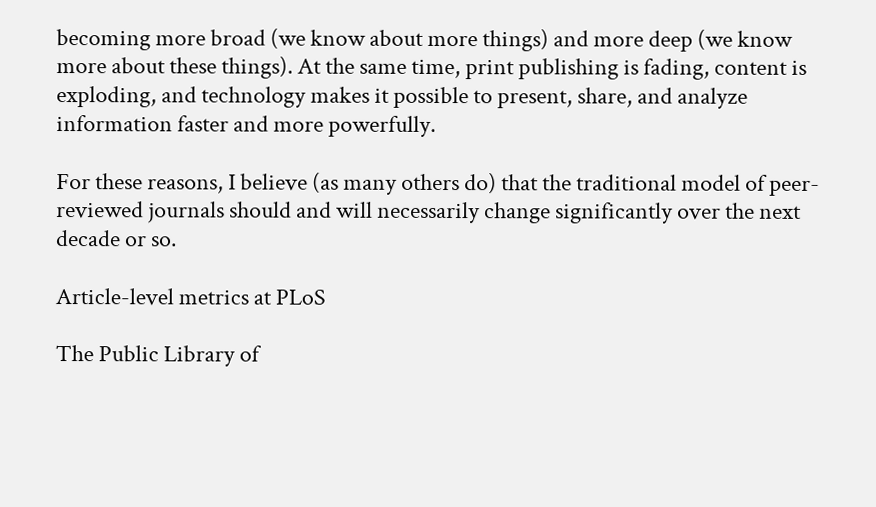becoming more broad (we know about more things) and more deep (we know more about these things). At the same time, print publishing is fading, content is exploding, and technology makes it possible to present, share, and analyze information faster and more powerfully.

For these reasons, I believe (as many others do) that the traditional model of peer-reviewed journals should and will necessarily change significantly over the next decade or so.

Article-level metrics at PLoS

The Public Library of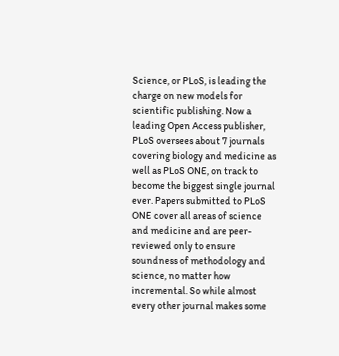Science, or PLoS, is leading the charge on new models for scientific publishing. Now a leading Open Access publisher, PLoS oversees about 7 journals covering biology and medicine as well as PLoS ONE, on track to become the biggest single journal ever. Papers submitted to PLoS ONE cover all areas of science and medicine and are peer-reviewed only to ensure soundness of methodology and science, no matter how incremental. So while almost every other journal makes some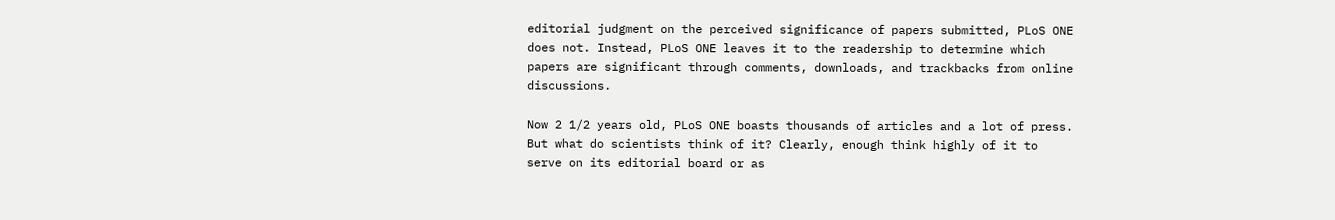editorial judgment on the perceived significance of papers submitted, PLoS ONE does not. Instead, PLoS ONE leaves it to the readership to determine which papers are significant through comments, downloads, and trackbacks from online discussions.

Now 2 1/2 years old, PLoS ONE boasts thousands of articles and a lot of press. But what do scientists think of it? Clearly, enough think highly of it to serve on its editorial board or as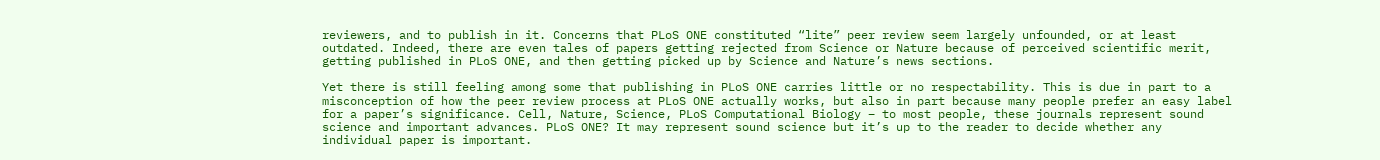reviewers, and to publish in it. Concerns that PLoS ONE constituted “lite” peer review seem largely unfounded, or at least outdated. Indeed, there are even tales of papers getting rejected from Science or Nature because of perceived scientific merit, getting published in PLoS ONE, and then getting picked up by Science and Nature’s news sections.

Yet there is still feeling among some that publishing in PLoS ONE carries little or no respectability. This is due in part to a misconception of how the peer review process at PLoS ONE actually works, but also in part because many people prefer an easy label for a paper’s significance. Cell, Nature, Science, PLoS Computational Biology – to most people, these journals represent sound science and important advances. PLoS ONE? It may represent sound science but it’s up to the reader to decide whether any individual paper is important.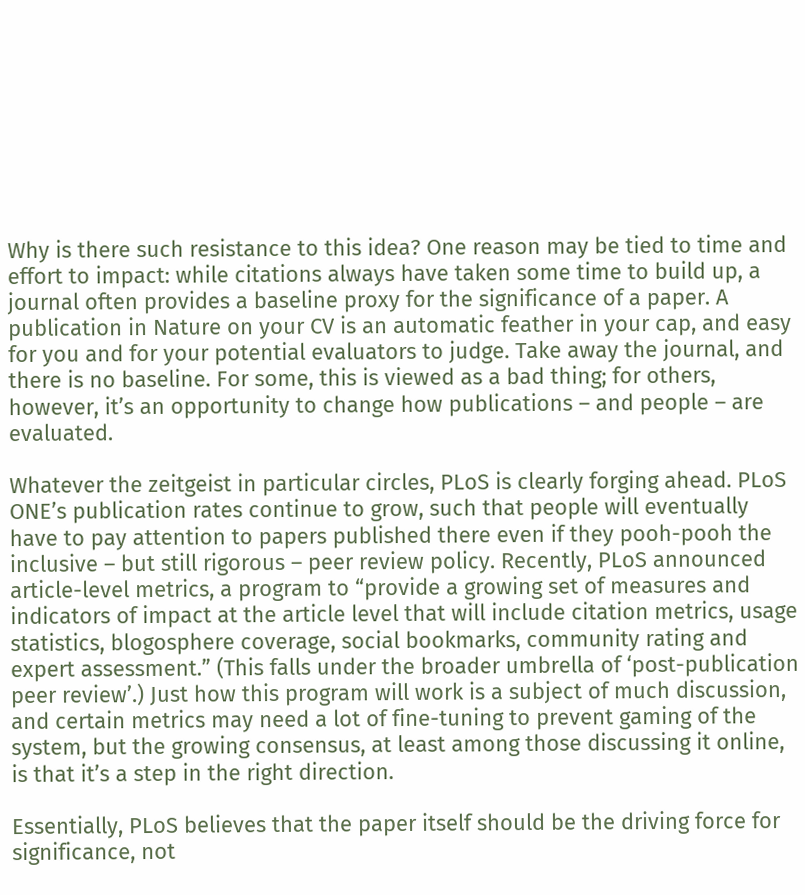Why is there such resistance to this idea? One reason may be tied to time and effort to impact: while citations always have taken some time to build up, a journal often provides a baseline proxy for the significance of a paper. A publication in Nature on your CV is an automatic feather in your cap, and easy for you and for your potential evaluators to judge. Take away the journal, and there is no baseline. For some, this is viewed as a bad thing; for others, however, it’s an opportunity to change how publications – and people – are evaluated.

Whatever the zeitgeist in particular circles, PLoS is clearly forging ahead. PLoS ONE’s publication rates continue to grow, such that people will eventually have to pay attention to papers published there even if they pooh-pooh the inclusive – but still rigorous – peer review policy. Recently, PLoS announced article-level metrics, a program to “provide a growing set of measures and indicators of impact at the article level that will include citation metrics, usage statistics, blogosphere coverage, social bookmarks, community rating and expert assessment.” (This falls under the broader umbrella of ‘post-publication peer review’.) Just how this program will work is a subject of much discussion, and certain metrics may need a lot of fine-tuning to prevent gaming of the system, but the growing consensus, at least among those discussing it online, is that it’s a step in the right direction.

Essentially, PLoS believes that the paper itself should be the driving force for significance, not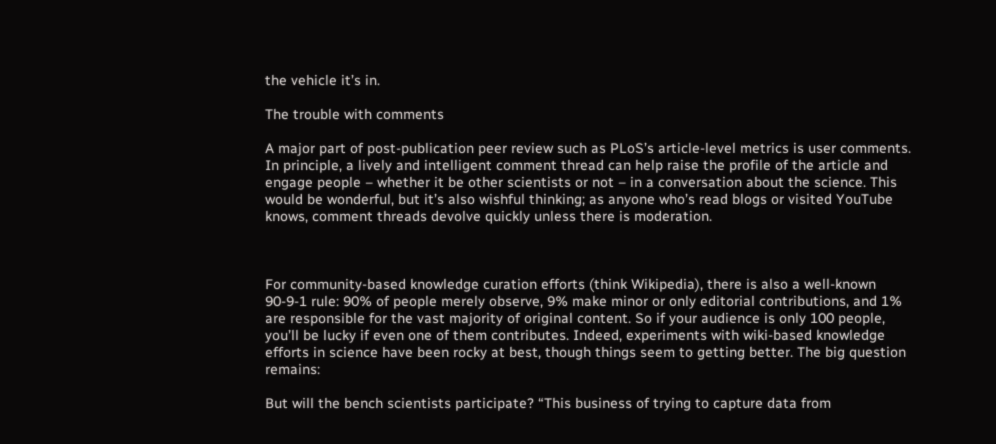the vehicle it’s in.

The trouble with comments

A major part of post-publication peer review such as PLoS’s article-level metrics is user comments. In principle, a lively and intelligent comment thread can help raise the profile of the article and engage people – whether it be other scientists or not – in a conversation about the science. This would be wonderful, but it’s also wishful thinking; as anyone who’s read blogs or visited YouTube knows, comment threads devolve quickly unless there is moderation.



For community-based knowledge curation efforts (think Wikipedia), there is also a well-known 90-9-1 rule: 90% of people merely observe, 9% make minor or only editorial contributions, and 1% are responsible for the vast majority of original content. So if your audience is only 100 people, you’ll be lucky if even one of them contributes. Indeed, experiments with wiki-based knowledge efforts in science have been rocky at best, though things seem to getting better. The big question remains:

But will the bench scientists participate? “This business of trying to capture data from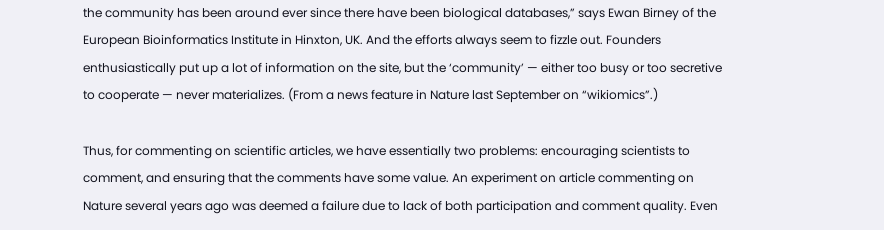the community has been around ever since there have been biological databases,” says Ewan Birney of the European Bioinformatics Institute in Hinxton, UK. And the efforts always seem to fizzle out. Founders enthusiastically put up a lot of information on the site, but the ‘community’ — either too busy or too secretive to cooperate — never materializes. (From a news feature in Nature last September on “wikiomics”.)

Thus, for commenting on scientific articles, we have essentially two problems: encouraging scientists to comment, and ensuring that the comments have some value. An experiment on article commenting on Nature several years ago was deemed a failure due to lack of both participation and comment quality. Even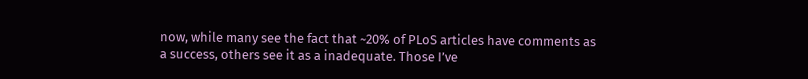now, while many see the fact that ~20% of PLoS articles have comments as a success, others see it as a inadequate. Those I’ve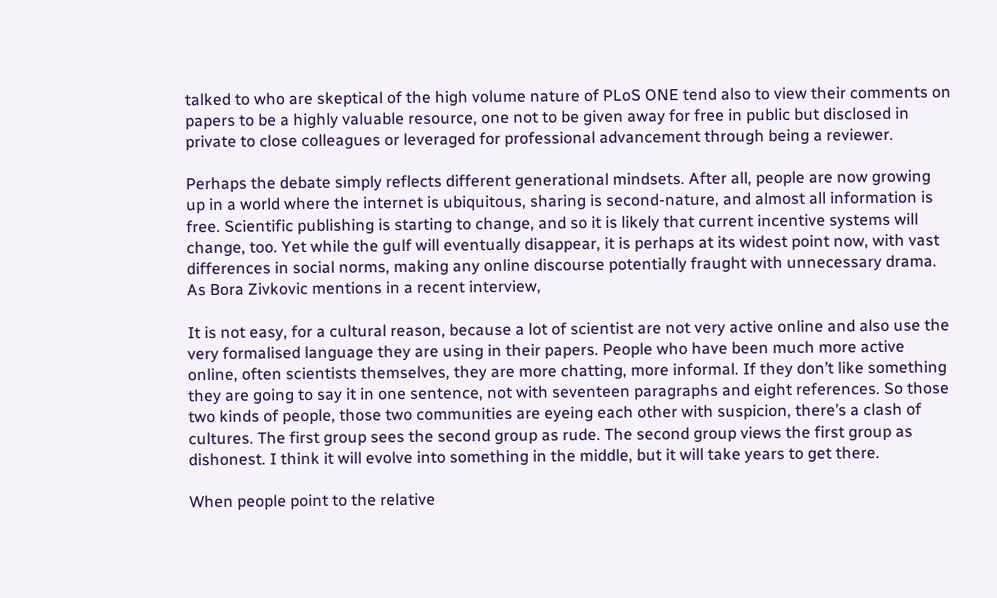talked to who are skeptical of the high volume nature of PLoS ONE tend also to view their comments on papers to be a highly valuable resource, one not to be given away for free in public but disclosed in private to close colleagues or leveraged for professional advancement through being a reviewer.

Perhaps the debate simply reflects different generational mindsets. After all, people are now growing up in a world where the internet is ubiquitous, sharing is second-nature, and almost all information is free. Scientific publishing is starting to change, and so it is likely that current incentive systems will change, too. Yet while the gulf will eventually disappear, it is perhaps at its widest point now, with vast differences in social norms, making any online discourse potentially fraught with unnecessary drama. As Bora Zivkovic mentions in a recent interview,

It is not easy, for a cultural reason, because a lot of scientist are not very active online and also use the very formalised language they are using in their papers. People who have been much more active online, often scientists themselves, they are more chatting, more informal. If they don’t like something they are going to say it in one sentence, not with seventeen paragraphs and eight references. So those two kinds of people, those two communities are eyeing each other with suspicion, there’s a clash of cultures. The first group sees the second group as rude. The second group views the first group as dishonest. I think it will evolve into something in the middle, but it will take years to get there.

When people point to the relative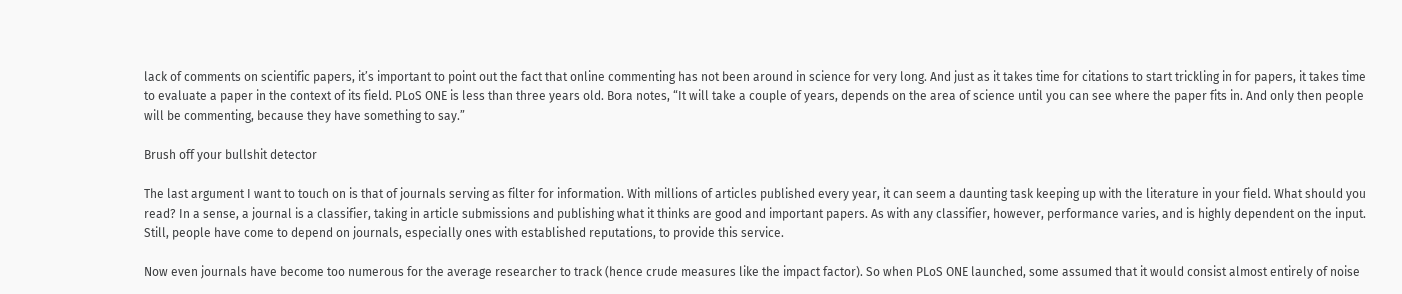lack of comments on scientific papers, it’s important to point out the fact that online commenting has not been around in science for very long. And just as it takes time for citations to start trickling in for papers, it takes time to evaluate a paper in the context of its field. PLoS ONE is less than three years old. Bora notes, “It will take a couple of years, depends on the area of science until you can see where the paper fits in. And only then people will be commenting, because they have something to say.”

Brush off your bullshit detector

The last argument I want to touch on is that of journals serving as filter for information. With millions of articles published every year, it can seem a daunting task keeping up with the literature in your field. What should you read? In a sense, a journal is a classifier, taking in article submissions and publishing what it thinks are good and important papers. As with any classifier, however, performance varies, and is highly dependent on the input. Still, people have come to depend on journals, especially ones with established reputations, to provide this service.

Now even journals have become too numerous for the average researcher to track (hence crude measures like the impact factor). So when PLoS ONE launched, some assumed that it would consist almost entirely of noise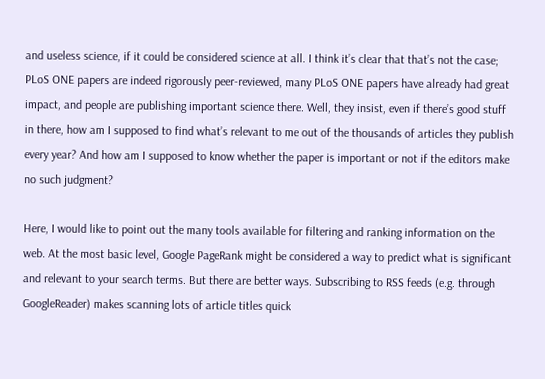and useless science, if it could be considered science at all. I think it’s clear that that’s not the case; PLoS ONE papers are indeed rigorously peer-reviewed, many PLoS ONE papers have already had great impact, and people are publishing important science there. Well, they insist, even if there’s good stuff in there, how am I supposed to find what’s relevant to me out of the thousands of articles they publish every year? And how am I supposed to know whether the paper is important or not if the editors make no such judgment?

Here, I would like to point out the many tools available for filtering and ranking information on the web. At the most basic level, Google PageRank might be considered a way to predict what is significant and relevant to your search terms. But there are better ways. Subscribing to RSS feeds (e.g. through GoogleReader) makes scanning lots of article titles quick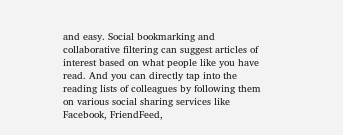and easy. Social bookmarking and collaborative filtering can suggest articles of interest based on what people like you have read. And you can directly tap into the reading lists of colleagues by following them on various social sharing services like Facebook, FriendFeed,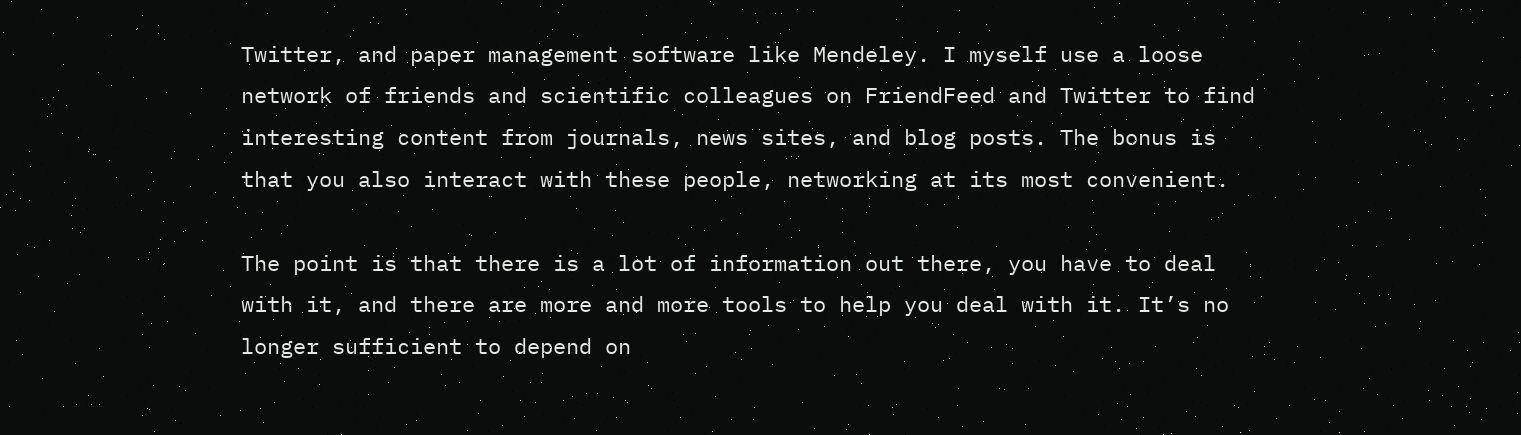Twitter, and paper management software like Mendeley. I myself use a loose network of friends and scientific colleagues on FriendFeed and Twitter to find interesting content from journals, news sites, and blog posts. The bonus is that you also interact with these people, networking at its most convenient.

The point is that there is a lot of information out there, you have to deal with it, and there are more and more tools to help you deal with it. It’s no longer sufficient to depend on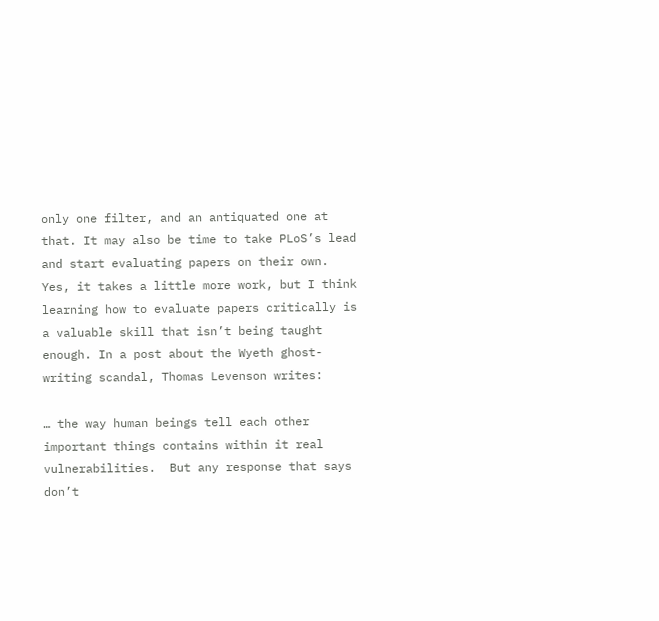only one filter, and an antiquated one at that. It may also be time to take PLoS’s lead and start evaluating papers on their own. Yes, it takes a little more work, but I think learning how to evaluate papers critically is a valuable skill that isn’t being taught enough. In a post about the Wyeth ghost-writing scandal, Thomas Levenson writes:

… the way human beings tell each other important things contains within it real vulnerabilities.  But any response that says don’t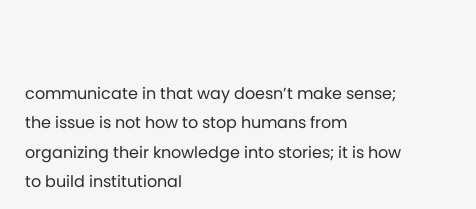communicate in that way doesn’t make sense; the issue is not how to stop humans from organizing their knowledge into stories; it is how to build institutional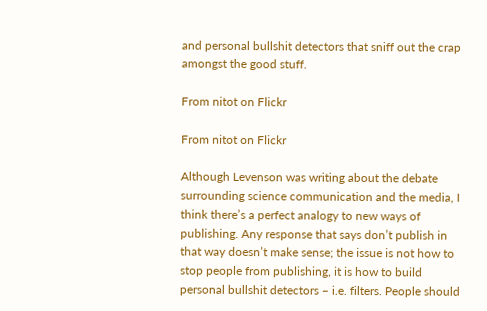and personal bullshit detectors that sniff out the crap amongst the good stuff.

From nitot on Flickr

From nitot on Flickr

Although Levenson was writing about the debate surrounding science communication and the media, I think there’s a perfect analogy to new ways of publishing. Any response that says don’t publish in that way doesn’t make sense; the issue is not how to stop people from publishing, it is how to build personal bullshit detectors – i.e. filters. People should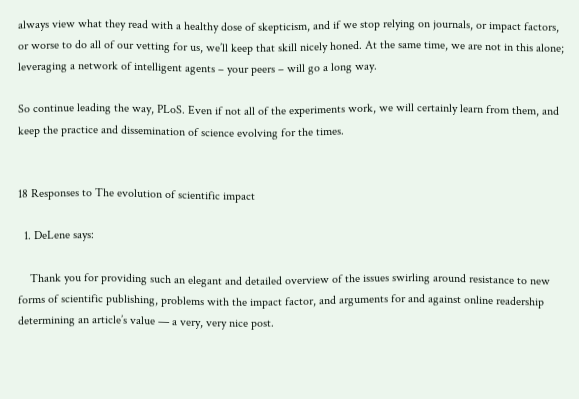always view what they read with a healthy dose of skepticism, and if we stop relying on journals, or impact factors, or worse to do all of our vetting for us, we’ll keep that skill nicely honed. At the same time, we are not in this alone; leveraging a network of intelligent agents – your peers – will go a long way.

So continue leading the way, PLoS. Even if not all of the experiments work, we will certainly learn from them, and keep the practice and dissemination of science evolving for the times.


18 Responses to The evolution of scientific impact

  1. DeLene says:

    Thank you for providing such an elegant and detailed overview of the issues swirling around resistance to new forms of scientific publishing, problems with the impact factor, and arguments for and against online readership determining an article’s value — a very, very nice post.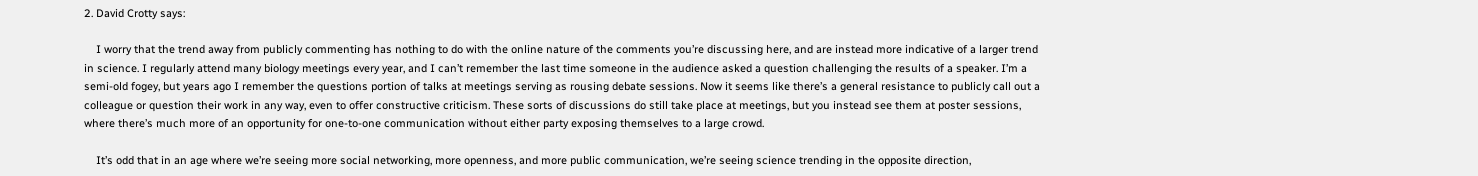2. David Crotty says:

    I worry that the trend away from publicly commenting has nothing to do with the online nature of the comments you’re discussing here, and are instead more indicative of a larger trend in science. I regularly attend many biology meetings every year, and I can’t remember the last time someone in the audience asked a question challenging the results of a speaker. I’m a semi-old fogey, but years ago I remember the questions portion of talks at meetings serving as rousing debate sessions. Now it seems like there’s a general resistance to publicly call out a colleague or question their work in any way, even to offer constructive criticism. These sorts of discussions do still take place at meetings, but you instead see them at poster sessions, where there’s much more of an opportunity for one-to-one communication without either party exposing themselves to a large crowd.

    It’s odd that in an age where we’re seeing more social networking, more openness, and more public communication, we’re seeing science trending in the opposite direction,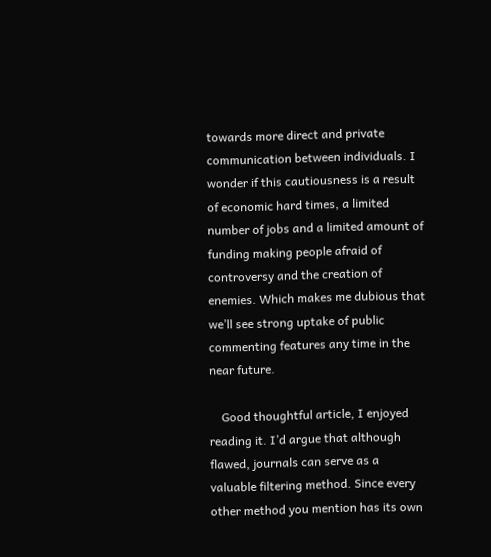towards more direct and private communication between individuals. I wonder if this cautiousness is a result of economic hard times, a limited number of jobs and a limited amount of funding making people afraid of controversy and the creation of enemies. Which makes me dubious that we’ll see strong uptake of public commenting features any time in the near future.

    Good thoughtful article, I enjoyed reading it. I’d argue that although flawed, journals can serve as a valuable filtering method. Since every other method you mention has its own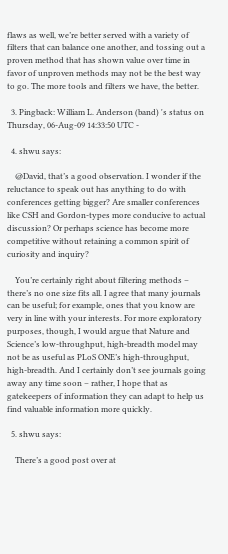flaws as well, we’re better served with a variety of filters that can balance one another, and tossing out a proven method that has shown value over time in favor of unproven methods may not be the best way to go. The more tools and filters we have, the better.

  3. Pingback: William L. Anderson (band) 's status on Thursday, 06-Aug-09 14:33:50 UTC -

  4. shwu says:

    @David, that’s a good observation. I wonder if the reluctance to speak out has anything to do with conferences getting bigger? Are smaller conferences like CSH and Gordon-types more conducive to actual discussion? Or perhaps science has become more competitive without retaining a common spirit of curiosity and inquiry?

    You’re certainly right about filtering methods – there’s no one size fits all. I agree that many journals can be useful; for example, ones that you know are very in line with your interests. For more exploratory purposes, though, I would argue that Nature and Science’s low-throughput, high-breadth model may not be as useful as PLoS ONE’s high-throughput, high-breadth. And I certainly don’t see journals going away any time soon – rather, I hope that as gatekeepers of information they can adapt to help us find valuable information more quickly.

  5. shwu says:

    There’s a good post over at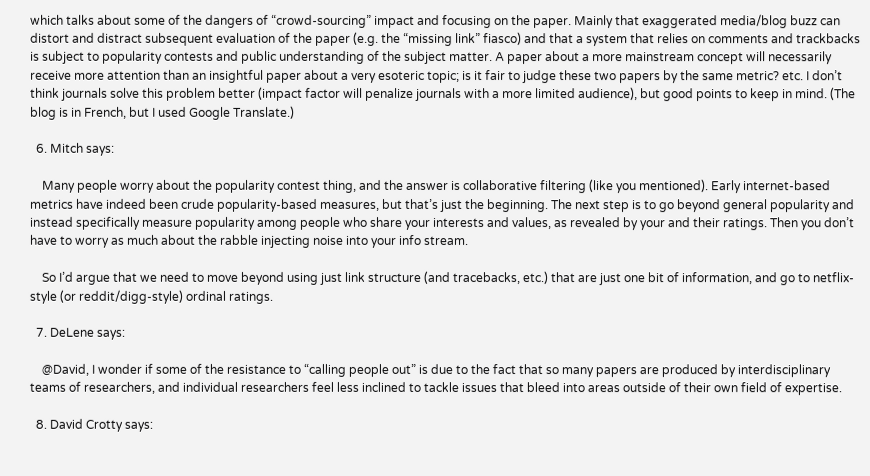which talks about some of the dangers of “crowd-sourcing” impact and focusing on the paper. Mainly that exaggerated media/blog buzz can distort and distract subsequent evaluation of the paper (e.g. the “missing link” fiasco) and that a system that relies on comments and trackbacks is subject to popularity contests and public understanding of the subject matter. A paper about a more mainstream concept will necessarily receive more attention than an insightful paper about a very esoteric topic; is it fair to judge these two papers by the same metric? etc. I don’t think journals solve this problem better (impact factor will penalize journals with a more limited audience), but good points to keep in mind. (The blog is in French, but I used Google Translate.)

  6. Mitch says:

    Many people worry about the popularity contest thing, and the answer is collaborative filtering (like you mentioned). Early internet-based metrics have indeed been crude popularity-based measures, but that’s just the beginning. The next step is to go beyond general popularity and instead specifically measure popularity among people who share your interests and values, as revealed by your and their ratings. Then you don’t have to worry as much about the rabble injecting noise into your info stream.

    So I’d argue that we need to move beyond using just link structure (and tracebacks, etc.) that are just one bit of information, and go to netflix-style (or reddit/digg-style) ordinal ratings.

  7. DeLene says:

    @David, I wonder if some of the resistance to “calling people out” is due to the fact that so many papers are produced by interdisciplinary teams of researchers, and individual researchers feel less inclined to tackle issues that bleed into areas outside of their own field of expertise.

  8. David Crotty says: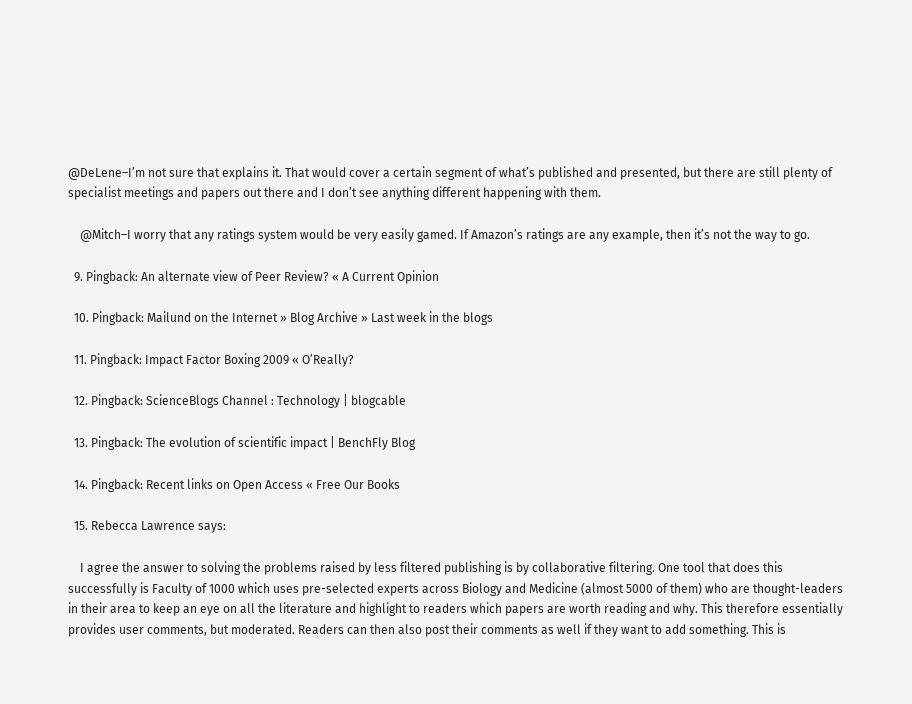@DeLene–I’m not sure that explains it. That would cover a certain segment of what’s published and presented, but there are still plenty of specialist meetings and papers out there and I don’t see anything different happening with them.

    @Mitch–I worry that any ratings system would be very easily gamed. If Amazon’s ratings are any example, then it’s not the way to go.

  9. Pingback: An alternate view of Peer Review? « A Current Opinion

  10. Pingback: Mailund on the Internet » Blog Archive » Last week in the blogs

  11. Pingback: Impact Factor Boxing 2009 « O’Really?

  12. Pingback: ScienceBlogs Channel : Technology | blogcable

  13. Pingback: The evolution of scientific impact | BenchFly Blog

  14. Pingback: Recent links on Open Access « Free Our Books

  15. Rebecca Lawrence says:

    I agree the answer to solving the problems raised by less filtered publishing is by collaborative filtering. One tool that does this successfully is Faculty of 1000 which uses pre-selected experts across Biology and Medicine (almost 5000 of them) who are thought-leaders in their area to keep an eye on all the literature and highlight to readers which papers are worth reading and why. This therefore essentially provides user comments, but moderated. Readers can then also post their comments as well if they want to add something. This is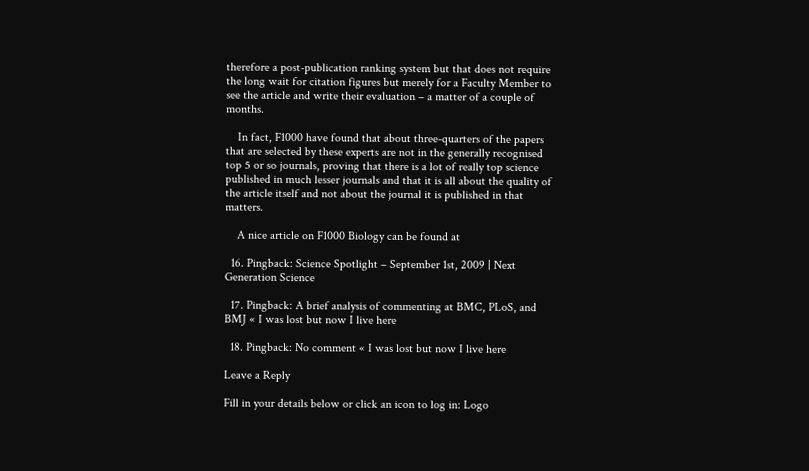therefore a post-publication ranking system but that does not require the long wait for citation figures but merely for a Faculty Member to see the article and write their evaluation – a matter of a couple of months.

    In fact, F1000 have found that about three-quarters of the papers that are selected by these experts are not in the generally recognised top 5 or so journals, proving that there is a lot of really top science published in much lesser journals and that it is all about the quality of the article itself and not about the journal it is published in that matters.

    A nice article on F1000 Biology can be found at

  16. Pingback: Science Spotlight – September 1st, 2009 | Next Generation Science

  17. Pingback: A brief analysis of commenting at BMC, PLoS, and BMJ « I was lost but now I live here

  18. Pingback: No comment « I was lost but now I live here

Leave a Reply

Fill in your details below or click an icon to log in: Logo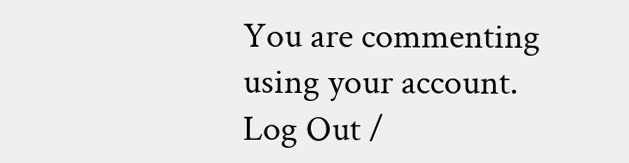You are commenting using your account. Log Out /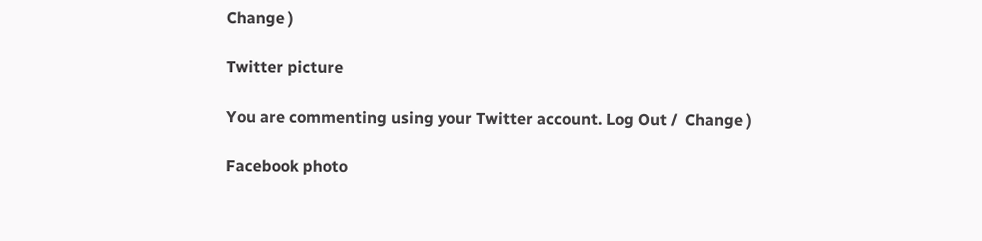Change )

Twitter picture

You are commenting using your Twitter account. Log Out /  Change )

Facebook photo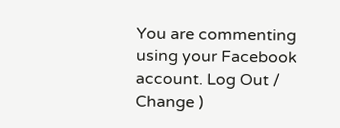You are commenting using your Facebook account. Log Out /  Change )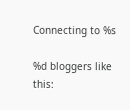Connecting to %s

%d bloggers like this: